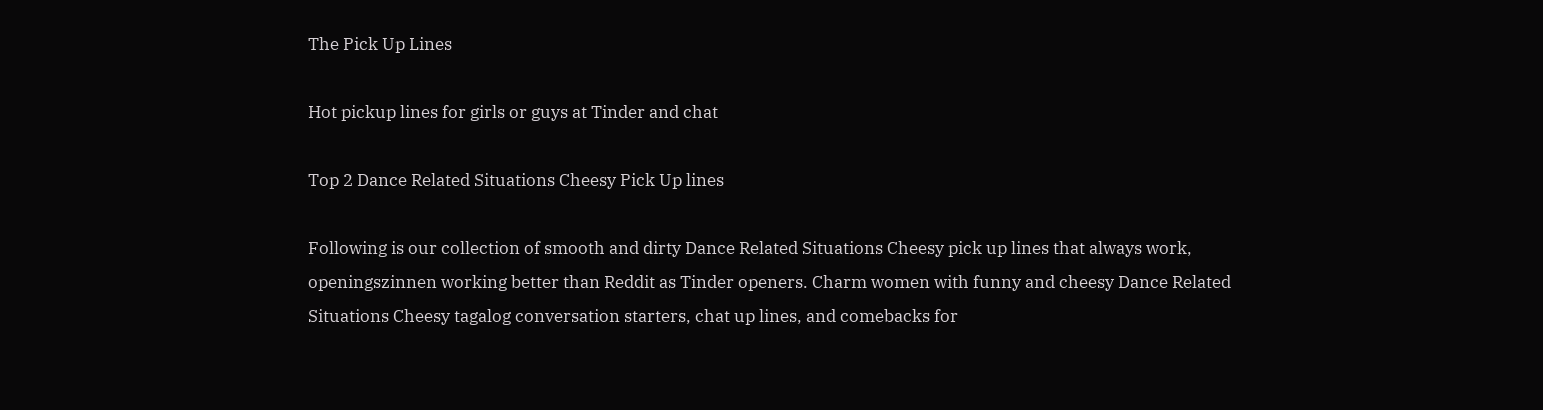The Pick Up Lines

Hot pickup lines for girls or guys at Tinder and chat

Top 2 Dance Related Situations Cheesy Pick Up lines

Following is our collection of smooth and dirty Dance Related Situations Cheesy pick up lines that always work, openingszinnen working better than Reddit as Tinder openers. Charm women with funny and cheesy Dance Related Situations Cheesy tagalog conversation starters, chat up lines, and comebacks for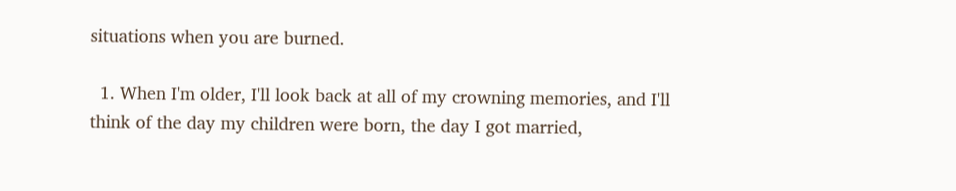situations when you are burned.

  1. When I'm older, I'll look back at all of my crowning memories, and I'll think of the day my children were born, the day I got married,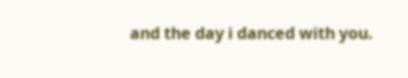and the day i danced with you.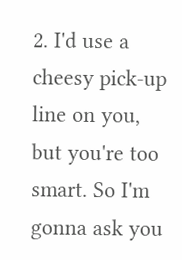2. I'd use a cheesy pick-up line on you, but you're too smart. So I'm gonna ask you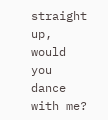straight up, would you dance with me?